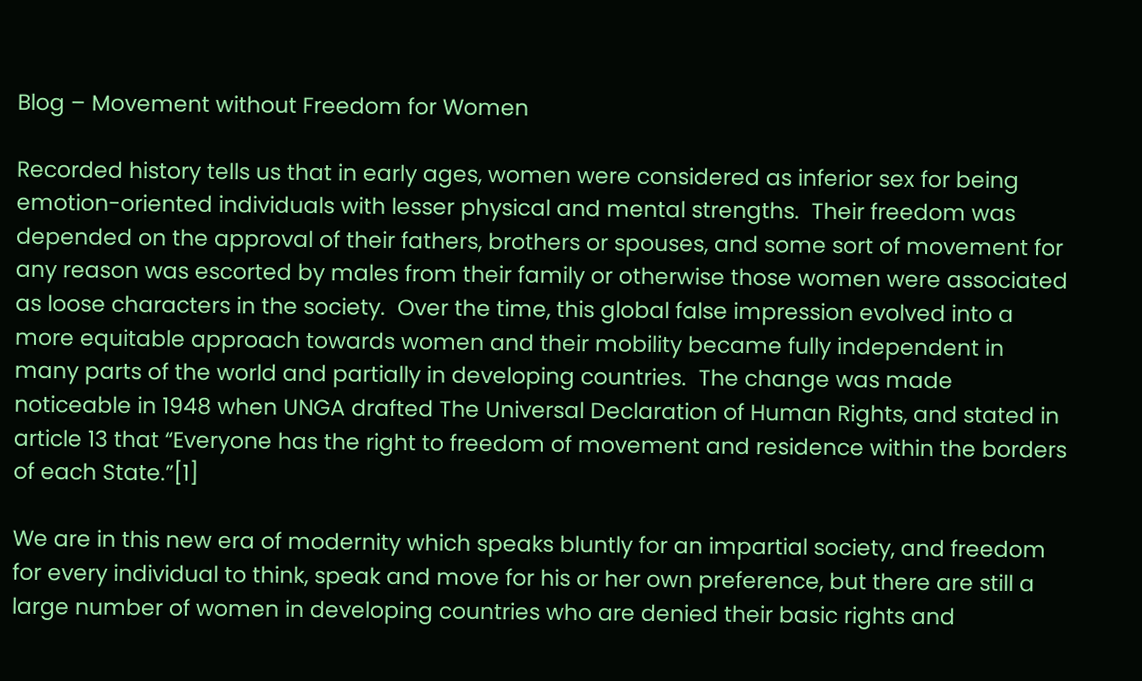Blog – Movement without Freedom for Women

Recorded history tells us that in early ages, women were considered as inferior sex for being emotion-oriented individuals with lesser physical and mental strengths.  Their freedom was depended on the approval of their fathers, brothers or spouses, and some sort of movement for any reason was escorted by males from their family or otherwise those women were associated as loose characters in the society.  Over the time, this global false impression evolved into a more equitable approach towards women and their mobility became fully independent in many parts of the world and partially in developing countries.  The change was made noticeable in 1948 when UNGA drafted The Universal Declaration of Human Rights, and stated in article 13 that “Everyone has the right to freedom of movement and residence within the borders of each State.”[1]

We are in this new era of modernity which speaks bluntly for an impartial society, and freedom for every individual to think, speak and move for his or her own preference, but there are still a large number of women in developing countries who are denied their basic rights and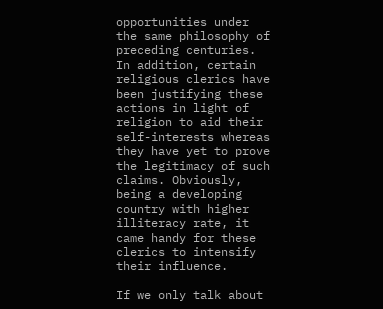opportunities under the same philosophy of preceding centuries.  In addition, certain religious clerics have been justifying these actions in light of religion to aid their self-interests whereas they have yet to prove the legitimacy of such claims. Obviously, being a developing country with higher illiteracy rate, it came handy for these clerics to intensify their influence.

If we only talk about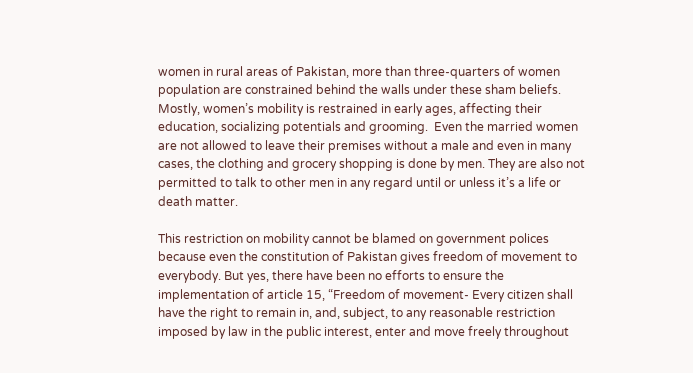women in rural areas of Pakistan, more than three-quarters of women population are constrained behind the walls under these sham beliefs. Mostly, women’s mobility is restrained in early ages, affecting their education, socializing potentials and grooming.  Even the married women are not allowed to leave their premises without a male and even in many cases, the clothing and grocery shopping is done by men. They are also not permitted to talk to other men in any regard until or unless it’s a life or death matter.

This restriction on mobility cannot be blamed on government polices because even the constitution of Pakistan gives freedom of movement to everybody. But yes, there have been no efforts to ensure the implementation of article 15, “Freedom of movement- Every citizen shall have the right to remain in, and, subject, to any reasonable restriction imposed by law in the public interest, enter and move freely throughout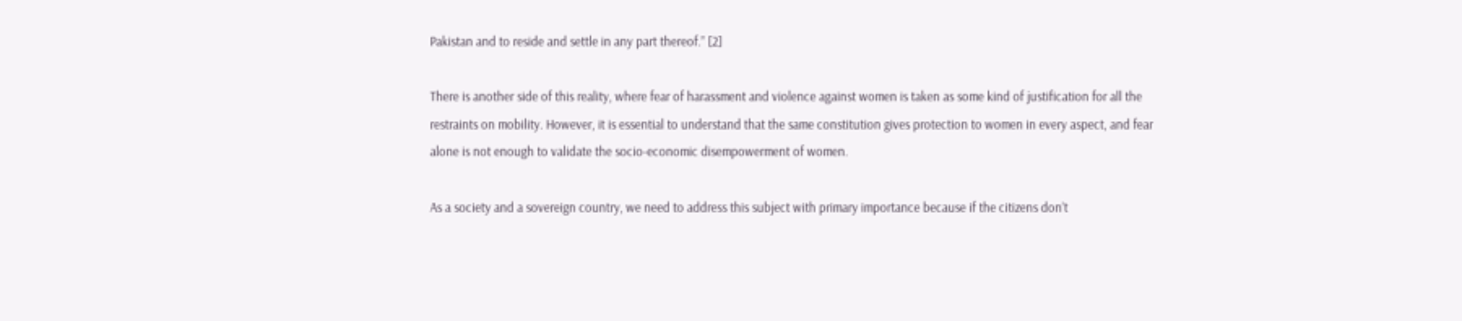Pakistan and to reside and settle in any part thereof.” [2]

There is another side of this reality, where fear of harassment and violence against women is taken as some kind of justification for all the restraints on mobility. However, it is essential to understand that the same constitution gives protection to women in every aspect, and fear alone is not enough to validate the socio-economic disempowerment of women.

As a society and a sovereign country, we need to address this subject with primary importance because if the citizens don’t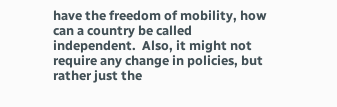have the freedom of mobility, how can a country be called independent.  Also, it might not require any change in policies, but rather just the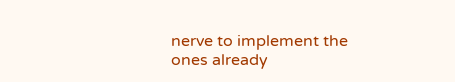nerve to implement the ones already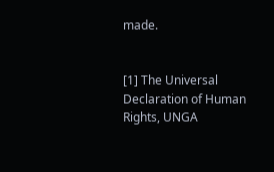made.


[1] The Universal Declaration of Human Rights, UNGA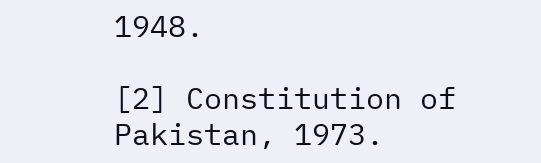1948.

[2] Constitution of Pakistan, 1973.